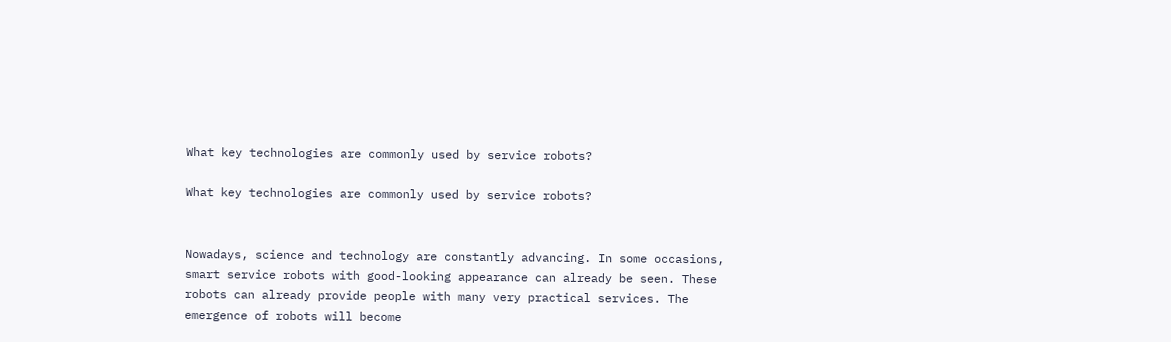What key technologies are commonly used by service robots?

What key technologies are commonly used by service robots?


Nowadays, science and technology are constantly advancing. In some occasions, smart service robots with good-looking appearance can already be seen. These robots can already provide people with many very practical services. The emergence of robots will become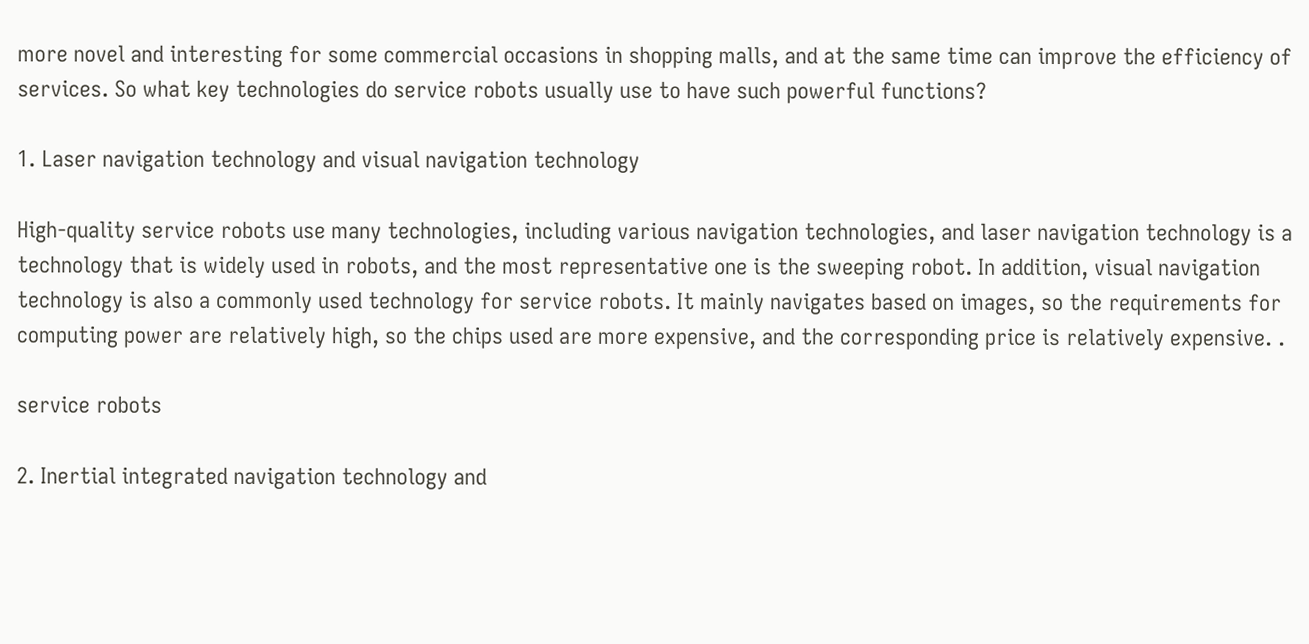more novel and interesting for some commercial occasions in shopping malls, and at the same time can improve the efficiency of services. So what key technologies do service robots usually use to have such powerful functions?

1. Laser navigation technology and visual navigation technology

High-quality service robots use many technologies, including various navigation technologies, and laser navigation technology is a technology that is widely used in robots, and the most representative one is the sweeping robot. In addition, visual navigation technology is also a commonly used technology for service robots. It mainly navigates based on images, so the requirements for computing power are relatively high, so the chips used are more expensive, and the corresponding price is relatively expensive. .

service robots

2. Inertial integrated navigation technology and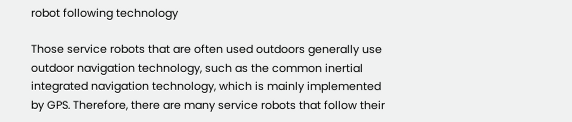robot following technology

Those service robots that are often used outdoors generally use outdoor navigation technology, such as the common inertial integrated navigation technology, which is mainly implemented by GPS. Therefore, there are many service robots that follow their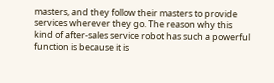masters, and they follow their masters to provide services wherever they go. The reason why this kind of after-sales service robot has such a powerful function is because it is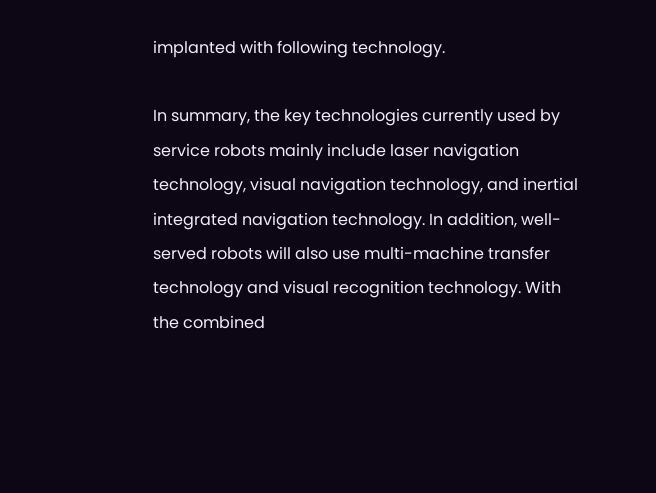implanted with following technology.

In summary, the key technologies currently used by service robots mainly include laser navigation technology, visual navigation technology, and inertial integrated navigation technology. In addition, well-served robots will also use multi-machine transfer technology and visual recognition technology. With the combined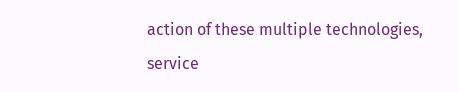action of these multiple technologies, service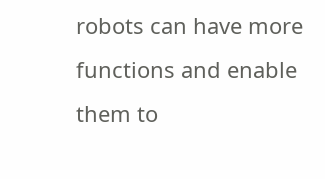robots can have more functions and enable them to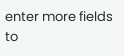enter more fields to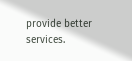provide better services.